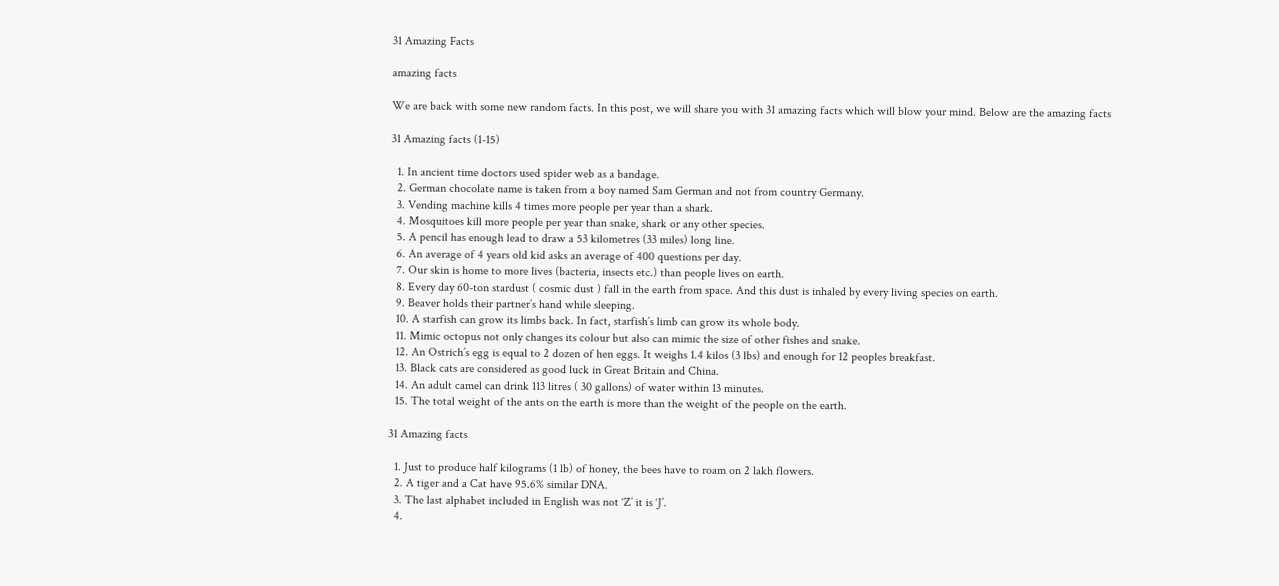31 Amazing Facts

amazing facts

We are back with some new random facts. In this post, we will share you with 31 amazing facts which will blow your mind. Below are the amazing facts

31 Amazing facts (1-15)

  1. In ancient time doctors used spider web as a bandage.
  2. German chocolate name is taken from a boy named Sam German and not from country Germany.
  3. Vending machine kills 4 times more people per year than a shark.
  4. Mosquitoes kill more people per year than snake, shark or any other species.
  5. A pencil has enough lead to draw a 53 kilometres (33 miles) long line.
  6. An average of 4 years old kid asks an average of 400 questions per day.
  7. Our skin is home to more lives (bacteria, insects etc.) than people lives on earth.
  8. Every day 60-ton stardust ( cosmic dust ) fall in the earth from space. And this dust is inhaled by every living species on earth.
  9. Beaver holds their partner’s hand while sleeping.
  10. A starfish can grow its limbs back. In fact, starfish’s limb can grow its whole body.
  11. Mimic octopus not only changes its colour but also can mimic the size of other fishes and snake.
  12. An Ostrich’s egg is equal to 2 dozen of hen eggs. It weighs 1.4 kilos (3 lbs) and enough for 12 peoples breakfast.
  13. Black cats are considered as good luck in Great Britain and China.
  14. An adult camel can drink 113 litres ( 30 gallons) of water within 13 minutes.
  15. The total weight of the ants on the earth is more than the weight of the people on the earth.

31 Amazing facts

  1. Just to produce half kilograms (1 lb) of honey, the bees have to roam on 2 lakh flowers.
  2. A tiger and a Cat have 95.6% similar DNA.
  3. The last alphabet included in English was not ‘Z’ it is ‘J’.
  4.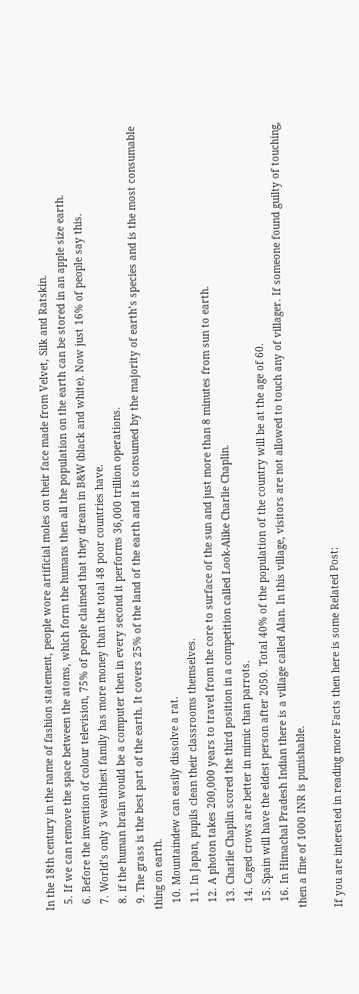In the 18th century in the name of fashion statement, people wore artificial moles on their face made from Velvet, Silk and Ratskin.
  5. If we can remove the space between the atoms, which form the humans then all the population on the earth can be stored in an apple size earth.
  6. Before the invention of colour television, 75% of people claimed that they dream in B&W (black and white). Now just 16% of people say this.
  7. World’s only 3 wealthiest family has more money than the total 48 poor countries have.
  8. if the human brain would be a computer then in every second it performs 36,000 trillion operations.
  9. The grass is the best part of the earth. It covers 25% of the land of the earth and it is consumed by the majority of earth’s species and is the most consumable thing on earth.
  10. Mountaindew can easily dissolve a rat.
  11. In Japan, pupils clean their classrooms themselves.
  12. A photon takes 200,000 years to travel from the core to surface of the sun and just more than 8 minutes from sun to earth.
  13. Charlie Chaplin scored the third position in a competition called Look-Alike Charlie Chaplin.
  14. Caged crows are better in mimic than parrots.
  15. Spain will have the eldest person after 2050. Total 40% of the population of the country will be at the age of 60.
  16. In Himachal Pradesh Indian there is a village called Alan. In this village, visitors are not allowed to touch any of villager. If someone found guilty of touching, then a fine of 1000 INR is punishable.

If you are interested in reading more Facts then here is some Related Post: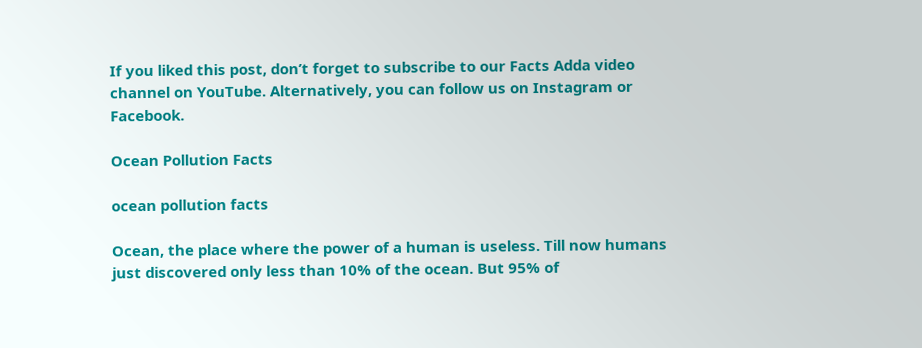If you liked this post, don’t forget to subscribe to our Facts Adda video channel on YouTube. Alternatively, you can follow us on Instagram or Facebook.

Ocean Pollution Facts

ocean pollution facts

Ocean, the place where the power of a human is useless. Till now humans just discovered only less than 10% of the ocean. But 95% of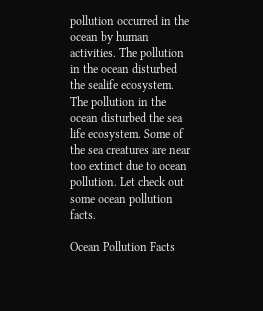pollution occurred in the ocean by human activities. The pollution in the ocean disturbed the sealife ecosystem. The pollution in the ocean disturbed the sea life ecosystem. Some of the sea creatures are near too extinct due to ocean pollution. Let check out some ocean pollution facts.

Ocean Pollution Facts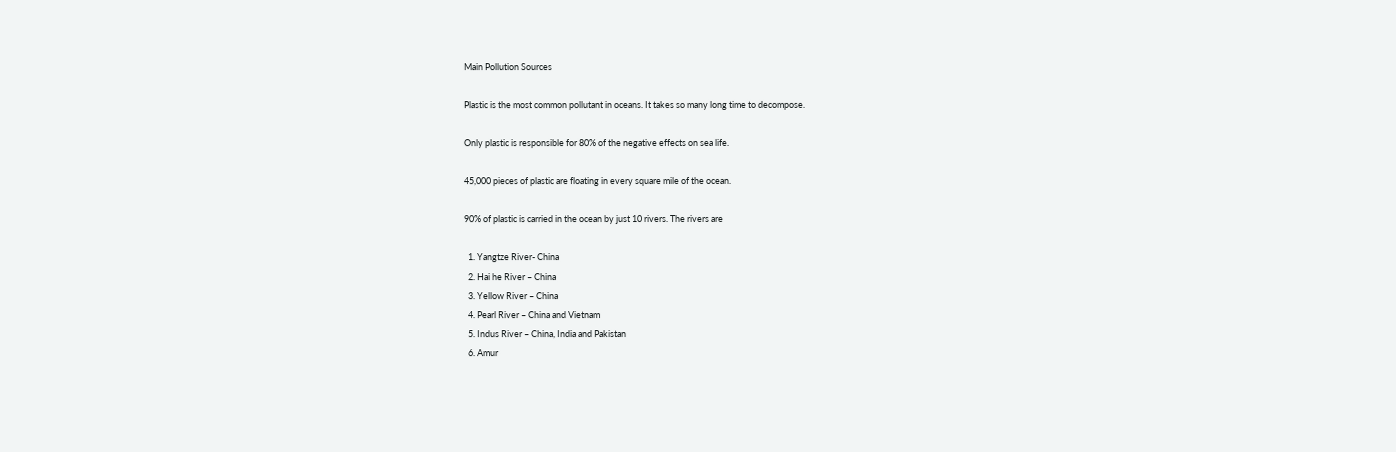Main Pollution Sources

Plastic is the most common pollutant in oceans. It takes so many long time to decompose.

Only plastic is responsible for 80% of the negative effects on sea life.

45,000 pieces of plastic are floating in every square mile of the ocean.

90% of plastic is carried in the ocean by just 10 rivers. The rivers are

  1. Yangtze River- China
  2. Hai he River – China
  3. Yellow River – China
  4. Pearl River – China and Vietnam
  5. Indus River – China, India and Pakistan
  6. Amur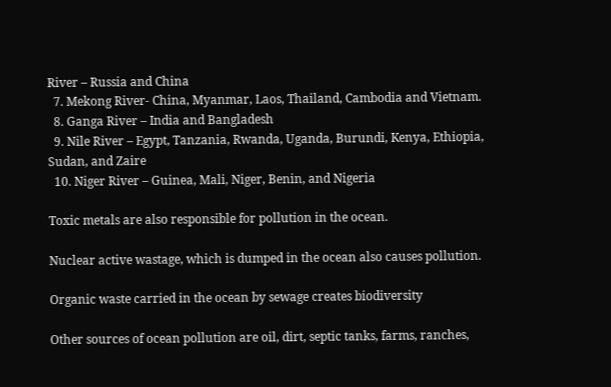River – Russia and China
  7. Mekong River- China, Myanmar, Laos, Thailand, Cambodia and Vietnam.
  8. Ganga River – India and Bangladesh
  9. Nile River – Egypt, Tanzania, Rwanda, Uganda, Burundi, Kenya, Ethiopia, Sudan, and Zaire
  10. Niger River – Guinea, Mali, Niger, Benin, and Nigeria

Toxic metals are also responsible for pollution in the ocean.

Nuclear active wastage, which is dumped in the ocean also causes pollution.

Organic waste carried in the ocean by sewage creates biodiversity

Other sources of ocean pollution are oil, dirt, septic tanks, farms, ranches,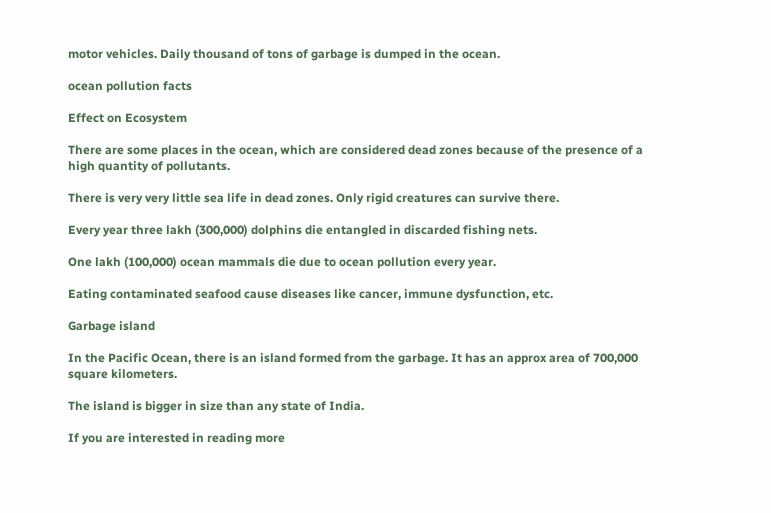motor vehicles. Daily thousand of tons of garbage is dumped in the ocean.

ocean pollution facts

Effect on Ecosystem

There are some places in the ocean, which are considered dead zones because of the presence of a high quantity of pollutants.

There is very very little sea life in dead zones. Only rigid creatures can survive there.

Every year three lakh (300,000) dolphins die entangled in discarded fishing nets.

One lakh (100,000) ocean mammals die due to ocean pollution every year.

Eating contaminated seafood cause diseases like cancer, immune dysfunction, etc.

Garbage island

In the Pacific Ocean, there is an island formed from the garbage. It has an approx area of 700,000 square kilometers.

The island is bigger in size than any state of India.

If you are interested in reading more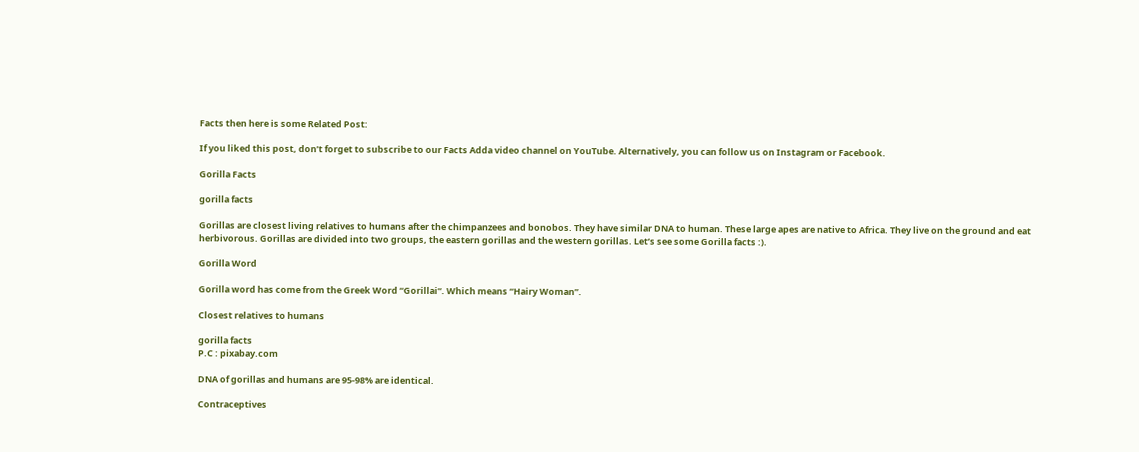Facts then here is some Related Post:

If you liked this post, don’t forget to subscribe to our Facts Adda video channel on YouTube. Alternatively, you can follow us on Instagram or Facebook.

Gorilla Facts

gorilla facts

Gorillas are closest living relatives to humans after the chimpanzees and bonobos. They have similar DNA to human. These large apes are native to Africa. They live on the ground and eat herbivorous. Gorillas are divided into two groups, the eastern gorillas and the western gorillas. Let’s see some Gorilla facts :).

Gorilla Word

Gorilla word has come from the Greek Word “Gorillai“. Which means “Hairy Woman”.

Closest relatives to humans

gorilla facts
P.C : pixabay.com

DNA of gorillas and humans are 95-98% are identical.

Contraceptives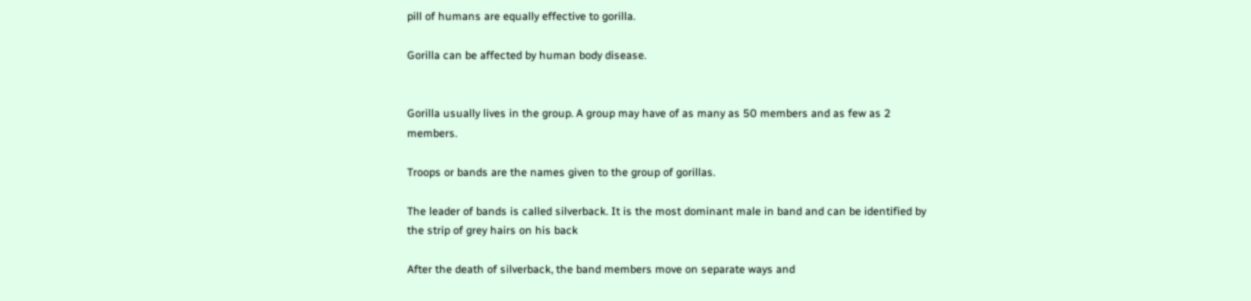pill of humans are equally effective to gorilla.

Gorilla can be affected by human body disease.


Gorilla usually lives in the group. A group may have of as many as 50 members and as few as 2 members.

Troops or bands are the names given to the group of gorillas.

The leader of bands is called silverback. It is the most dominant male in band and can be identified by the strip of grey hairs on his back

After the death of silverback, the band members move on separate ways and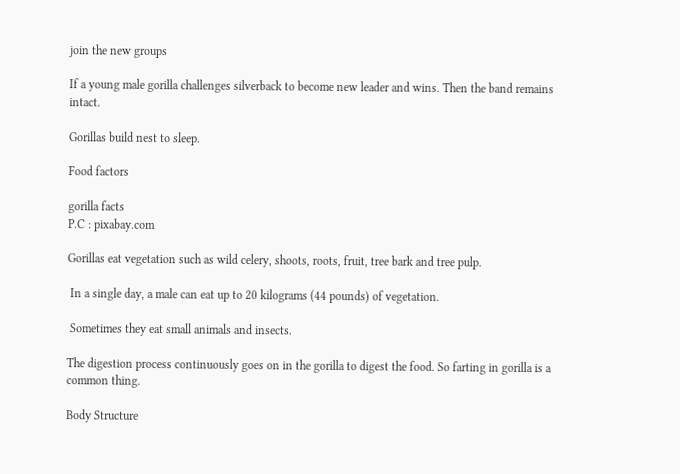join the new groups

If a young male gorilla challenges silverback to become new leader and wins. Then the band remains intact.

Gorillas build nest to sleep.

Food factors

gorilla facts
P.C : pixabay.com

Gorillas eat vegetation such as wild celery, shoots, roots, fruit, tree bark and tree pulp.

 In a single day, a male can eat up to 20 kilograms (44 pounds) of vegetation.

 Sometimes they eat small animals and insects.

The digestion process continuously goes on in the gorilla to digest the food. So farting in gorilla is a common thing.

Body Structure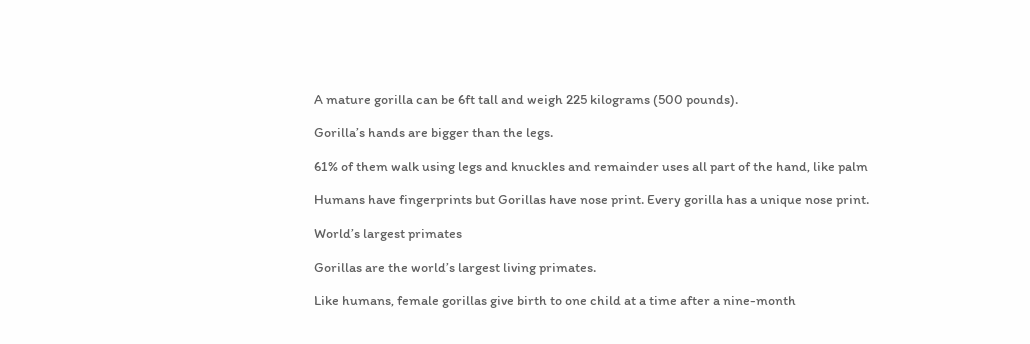A mature gorilla can be 6ft tall and weigh 225 kilograms (500 pounds).

Gorilla’s hands are bigger than the legs.

61% of them walk using legs and knuckles and remainder uses all part of the hand, like palm

Humans have fingerprints but Gorillas have nose print. Every gorilla has a unique nose print.

World’s largest primates

Gorillas are the world’s largest living primates.

Like humans, female gorillas give birth to one child at a time after a nine-month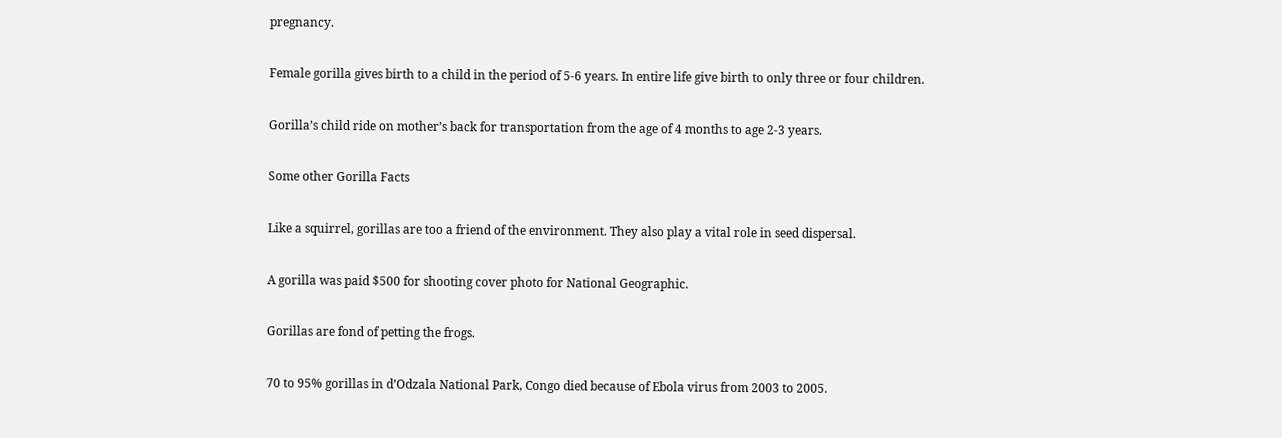pregnancy.

Female gorilla gives birth to a child in the period of 5-6 years. In entire life give birth to only three or four children.

Gorilla’s child ride on mother’s back for transportation from the age of 4 months to age 2-3 years.

Some other Gorilla Facts

Like a squirrel, gorillas are too a friend of the environment. They also play a vital role in seed dispersal.

A gorilla was paid $500 for shooting cover photo for National Geographic.

Gorillas are fond of petting the frogs.

70 to 95% gorillas in d’Odzala National Park, Congo died because of Ebola virus from 2003 to 2005.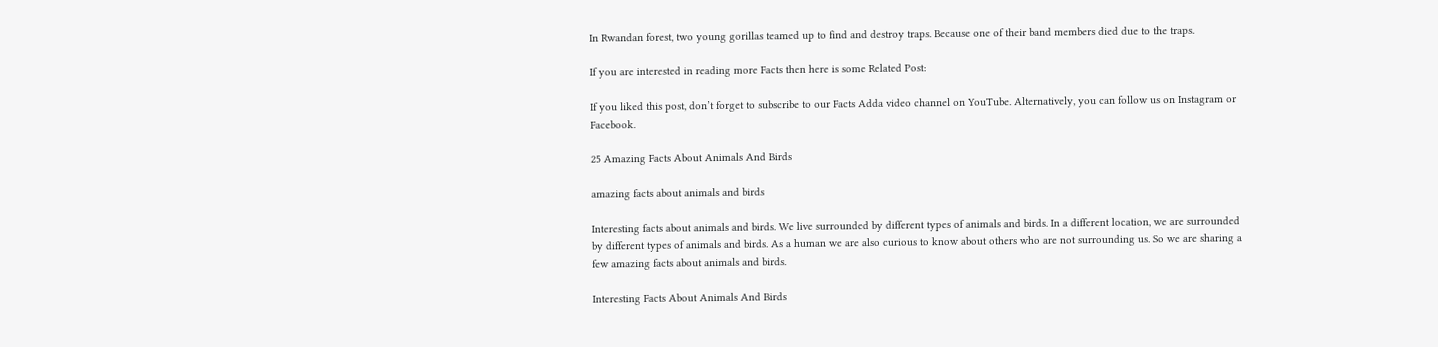In Rwandan forest, two young gorillas teamed up to find and destroy traps. Because one of their band members died due to the traps.

If you are interested in reading more Facts then here is some Related Post:

If you liked this post, don’t forget to subscribe to our Facts Adda video channel on YouTube. Alternatively, you can follow us on Instagram or Facebook.

25 Amazing Facts About Animals And Birds

amazing facts about animals and birds

Interesting facts about animals and birds. We live surrounded by different types of animals and birds. In a different location, we are surrounded by different types of animals and birds. As a human we are also curious to know about others who are not surrounding us. So we are sharing a few amazing facts about animals and birds.

Interesting Facts About Animals And Birds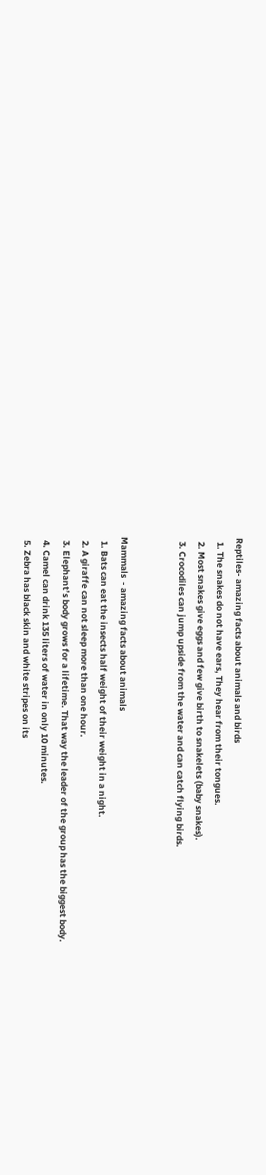Reptiles- amazing facts about animals and birds
  1. The snakes do not have ears, They hear from their tongues.
  2. Most snakes give eggs and few give birth to snakelets (baby snakes).
  3. Crocodiles can jump upside from the water and can catch flying birds.


Mammals  - amazing facts about animals
  1. Bats can eat the insects half weight of their weight in a night.
  2. A giraffe can not sleep more than one hour.
  3. Elephant’s body grows for a lifetime. That way the leader of the group has the biggest body.
  4. Camel can drink 135 liters of water in only 10 minutes.
  5. Zebra has black skin and white stripes on its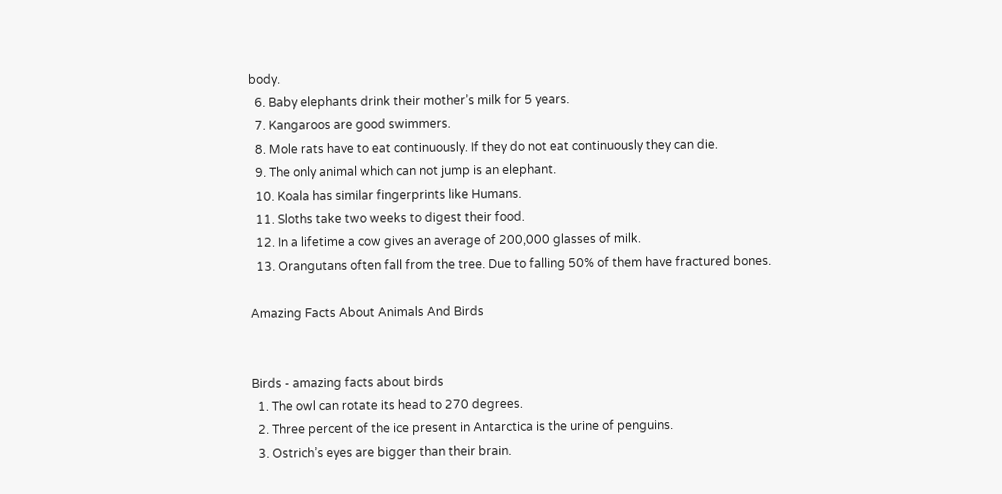body.
  6. Baby elephants drink their mother’s milk for 5 years.
  7. Kangaroos are good swimmers.
  8. Mole rats have to eat continuously. If they do not eat continuously they can die.
  9. The only animal which can not jump is an elephant.
  10. Koala has similar fingerprints like Humans.
  11. Sloths take two weeks to digest their food.
  12. In a lifetime a cow gives an average of 200,000 glasses of milk.
  13. Orangutans often fall from the tree. Due to falling 50% of them have fractured bones.

Amazing Facts About Animals And Birds


Birds - amazing facts about birds
  1. The owl can rotate its head to 270 degrees.
  2. Three percent of the ice present in Antarctica is the urine of penguins.
  3. Ostrich’s eyes are bigger than their brain.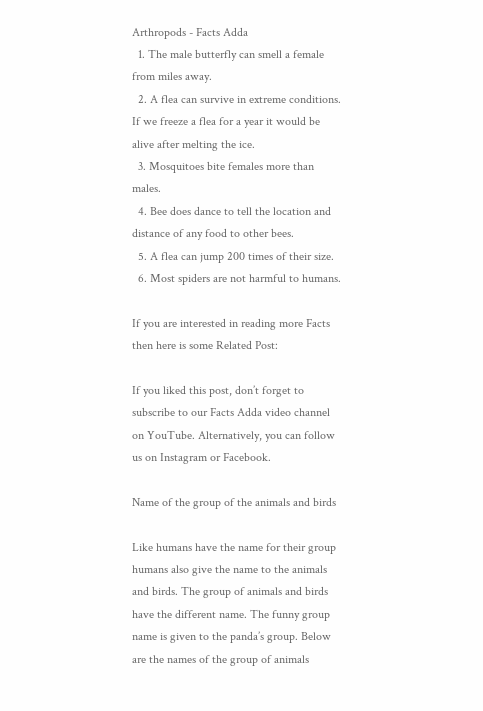Arthropods - Facts Adda
  1. The male butterfly can smell a female from miles away.
  2. A flea can survive in extreme conditions. If we freeze a flea for a year it would be alive after melting the ice.
  3. Mosquitoes bite females more than males.
  4. Bee does dance to tell the location and distance of any food to other bees.
  5. A flea can jump 200 times of their size.
  6. Most spiders are not harmful to humans.

If you are interested in reading more Facts then here is some Related Post:

If you liked this post, don’t forget to subscribe to our Facts Adda video channel on YouTube. Alternatively, you can follow us on Instagram or Facebook.

Name of the group of the animals and birds

Like humans have the name for their group humans also give the name to the animals and birds. The group of animals and birds have the different name. The funny group name is given to the panda’s group. Below are the names of the group of animals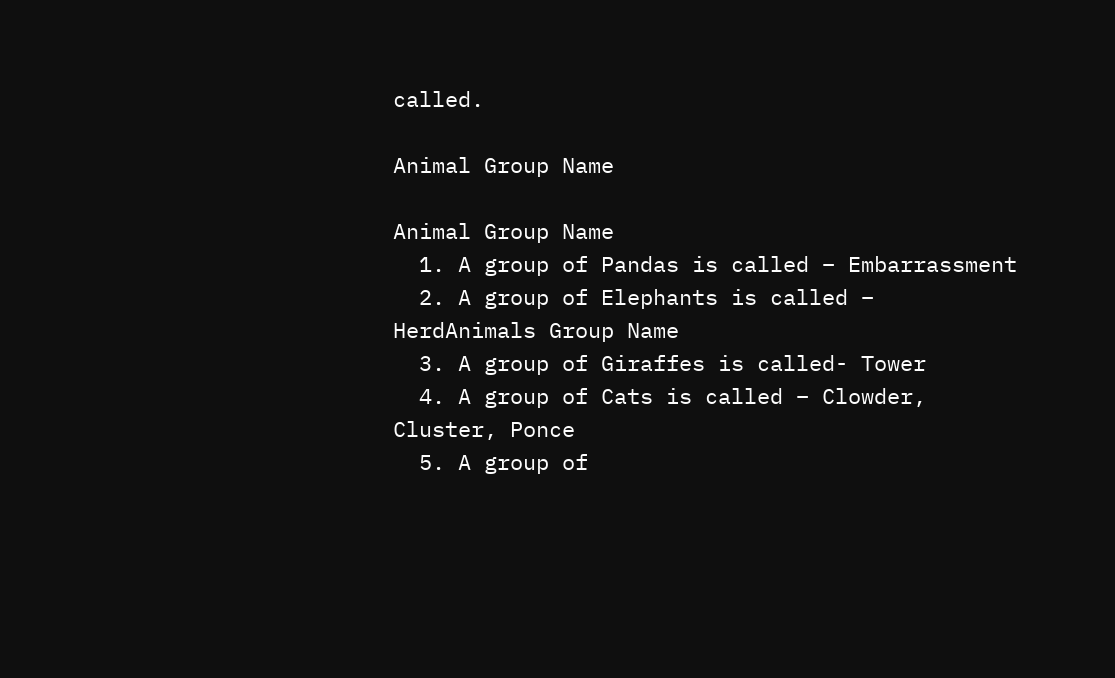called.

Animal Group Name

Animal Group Name
  1. A group of Pandas is called – Embarrassment
  2. A group of Elephants is called – HerdAnimals Group Name
  3. A group of Giraffes is called- Tower
  4. A group of Cats is called – Clowder, Cluster, Ponce
  5. A group of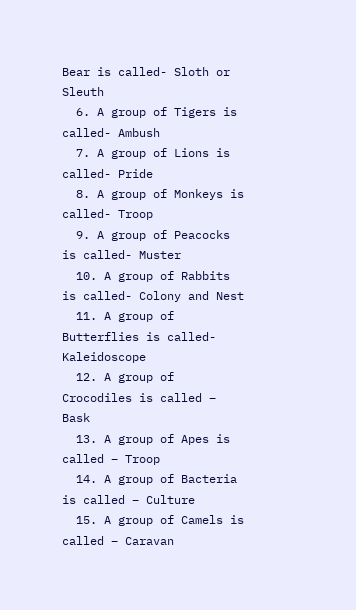Bear is called- Sloth or Sleuth
  6. A group of Tigers is called- Ambush
  7. A group of Lions is called- Pride
  8. A group of Monkeys is called- Troop
  9. A group of Peacocks is called- Muster
  10. A group of Rabbits is called- Colony and Nest
  11. A group of Butterflies is called- Kaleidoscope
  12. A group of Crocodiles is called – Bask
  13. A group of Apes is called – Troop
  14. A group of Bacteria is called – Culture
  15. A group of Camels is called – Caravan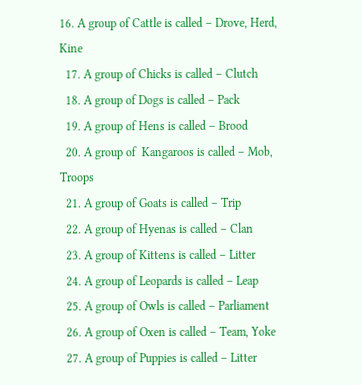16. A group of Cattle is called – Drove, Herd, Kine
  17. A group of Chicks is called – Clutch
  18. A group of Dogs is called – Pack
  19. A group of Hens is called – Brood
  20. A group of  Kangaroos is called – Mob, Troops
  21. A group of Goats is called – Trip
  22. A group of Hyenas is called – Clan
  23. A group of Kittens is called – Litter
  24. A group of Leopards is called – Leap
  25. A group of Owls is called – Parliament
  26. A group of Oxen is called – Team, Yoke
  27. A group of Puppies is called – Litter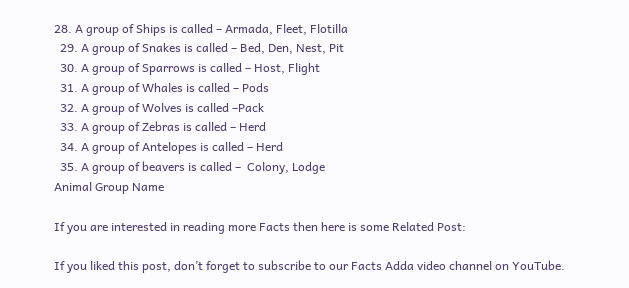28. A group of Ships is called – Armada, Fleet, Flotilla
  29. A group of Snakes is called – Bed, Den, Nest, Pit
  30. A group of Sparrows is called – Host, Flight
  31. A group of Whales is called – Pods
  32. A group of Wolves is called –Pack
  33. A group of Zebras is called – Herd
  34. A group of Antelopes is called – Herd
  35. A group of beavers is called –  Colony, Lodge
Animal Group Name

If you are interested in reading more Facts then here is some Related Post:

If you liked this post, don’t forget to subscribe to our Facts Adda video channel on YouTube.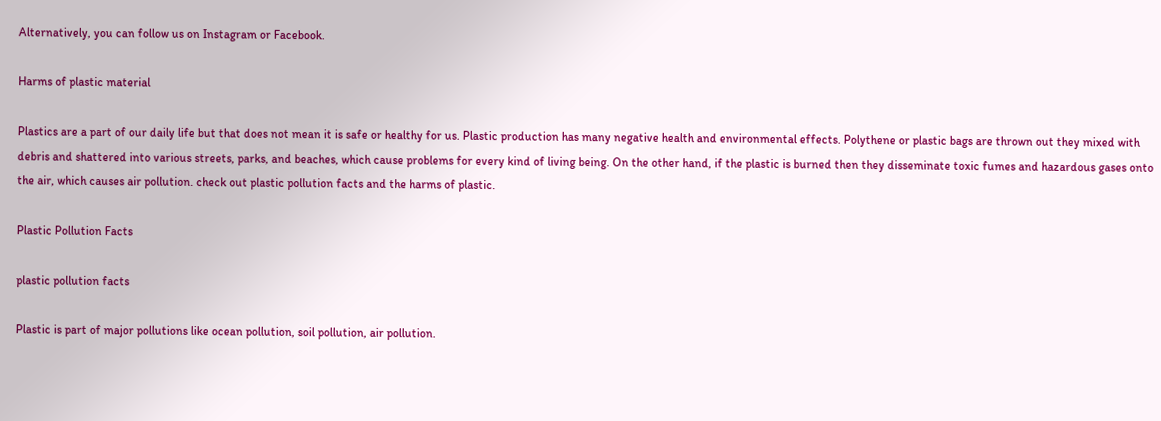Alternatively, you can follow us on Instagram or Facebook.

Harms of plastic material

Plastics are a part of our daily life but that does not mean it is safe or healthy for us. Plastic production has many negative health and environmental effects. Polythene or plastic bags are thrown out they mixed with debris and shattered into various streets, parks, and beaches, which cause problems for every kind of living being. On the other hand, if the plastic is burned then they disseminate toxic fumes and hazardous gases onto the air, which causes air pollution. check out plastic pollution facts and the harms of plastic.

Plastic Pollution Facts

plastic pollution facts

Plastic is part of major pollutions like ocean pollution, soil pollution, air pollution.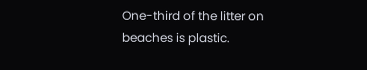One-third of the litter on beaches is plastic.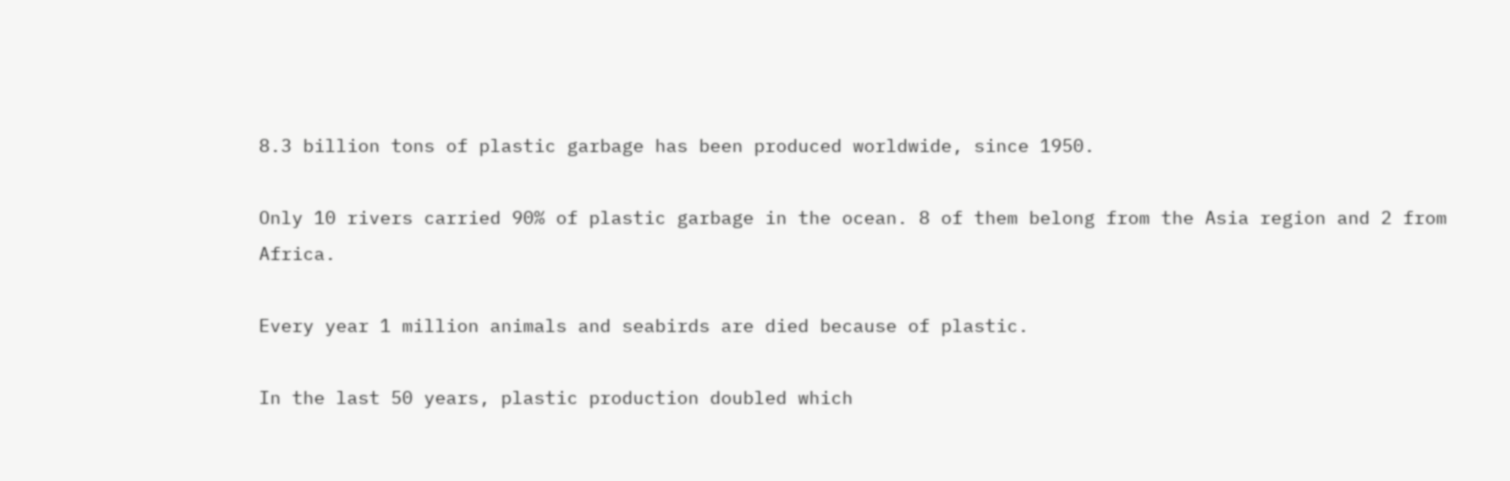8.3 billion tons of plastic garbage has been produced worldwide, since 1950.

Only 10 rivers carried 90% of plastic garbage in the ocean. 8 of them belong from the Asia region and 2 from Africa.

Every year 1 million animals and seabirds are died because of plastic.

In the last 50 years, plastic production doubled which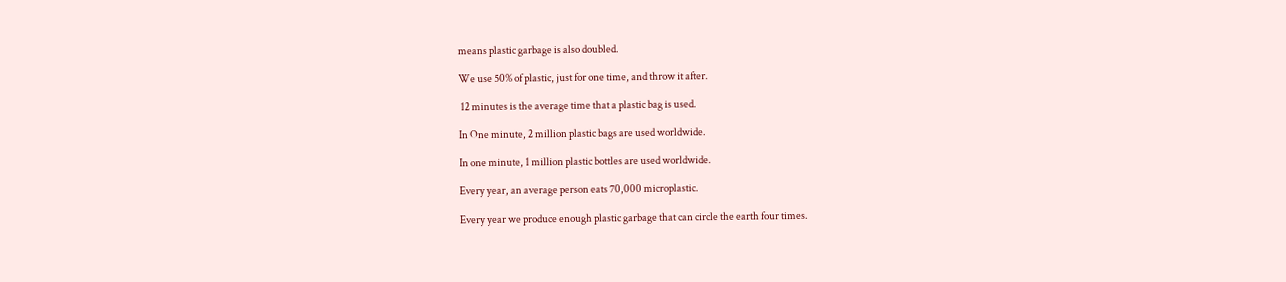means plastic garbage is also doubled.

We use 50% of plastic, just for one time, and throw it after.

 12 minutes is the average time that a plastic bag is used.

In One minute, 2 million plastic bags are used worldwide.

In one minute, 1 million plastic bottles are used worldwide.

Every year, an average person eats 70,000 microplastic.

Every year we produce enough plastic garbage that can circle the earth four times.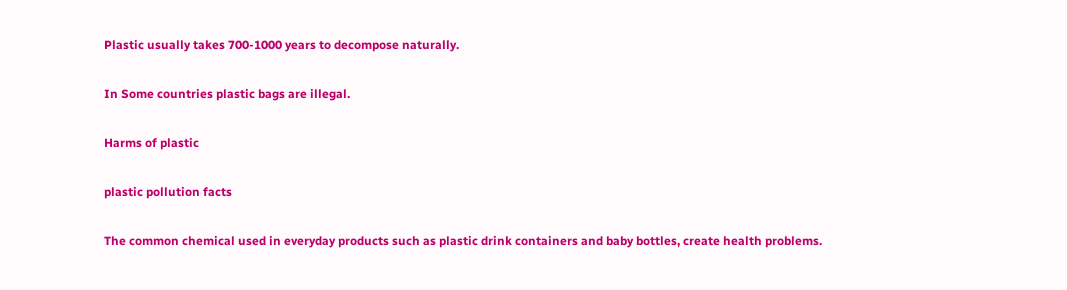Plastic usually takes 700-1000 years to decompose naturally.

In Some countries plastic bags are illegal.

Harms of plastic

plastic pollution facts

The common chemical used in everyday products such as plastic drink containers and baby bottles, create health problems.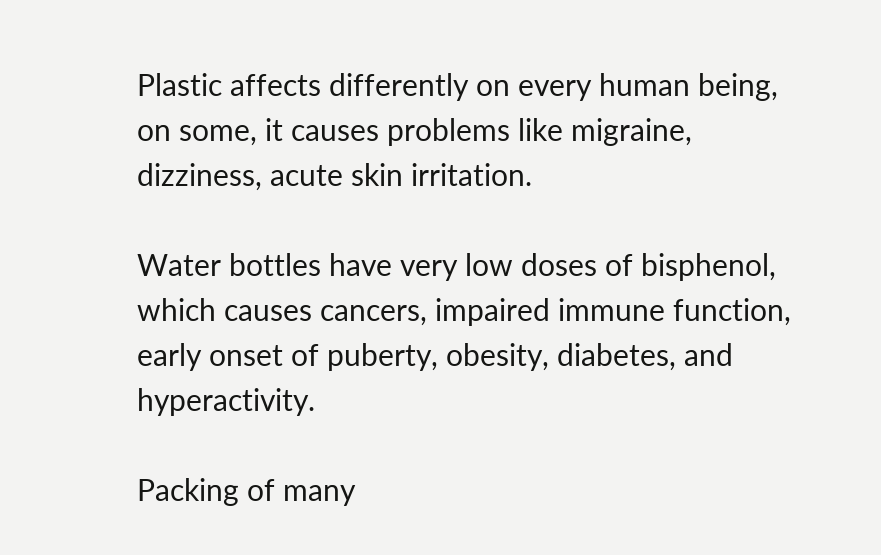Plastic affects differently on every human being, on some, it causes problems like migraine, dizziness, acute skin irritation.

Water bottles have very low doses of bisphenol, which causes cancers, impaired immune function, early onset of puberty, obesity, diabetes, and hyperactivity.

Packing of many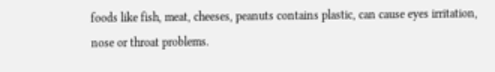foods like fish, meat, cheeses, peanuts contains plastic, can cause eyes irritation, nose or throat problems.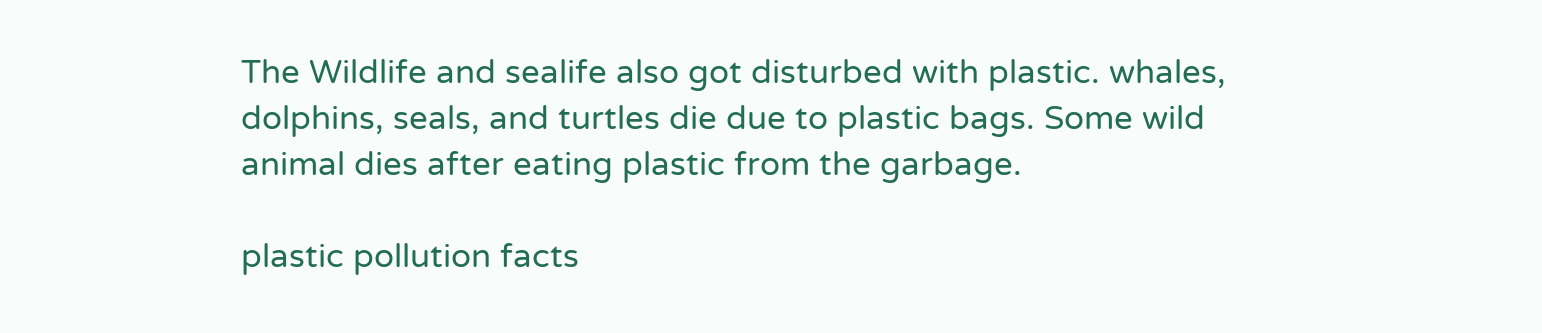The Wildlife and sealife also got disturbed with plastic. whales, dolphins, seals, and turtles die due to plastic bags. Some wild animal dies after eating plastic from the garbage.

plastic pollution facts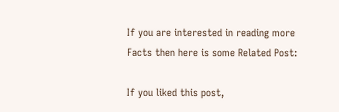If you are interested in reading more Facts then here is some Related Post:

If you liked this post,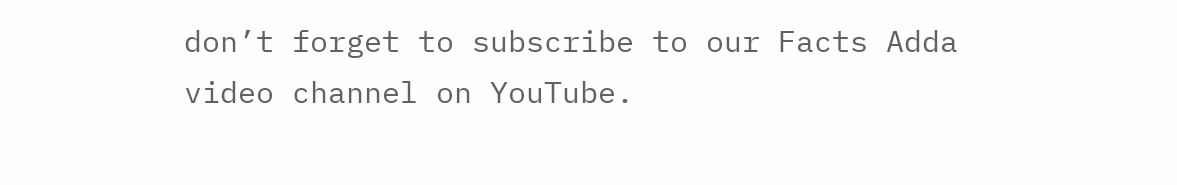don’t forget to subscribe to our Facts Adda video channel on YouTube.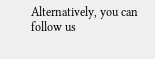Alternatively, you can follow us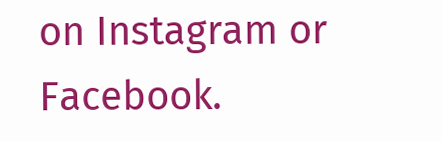on Instagram or Facebook.